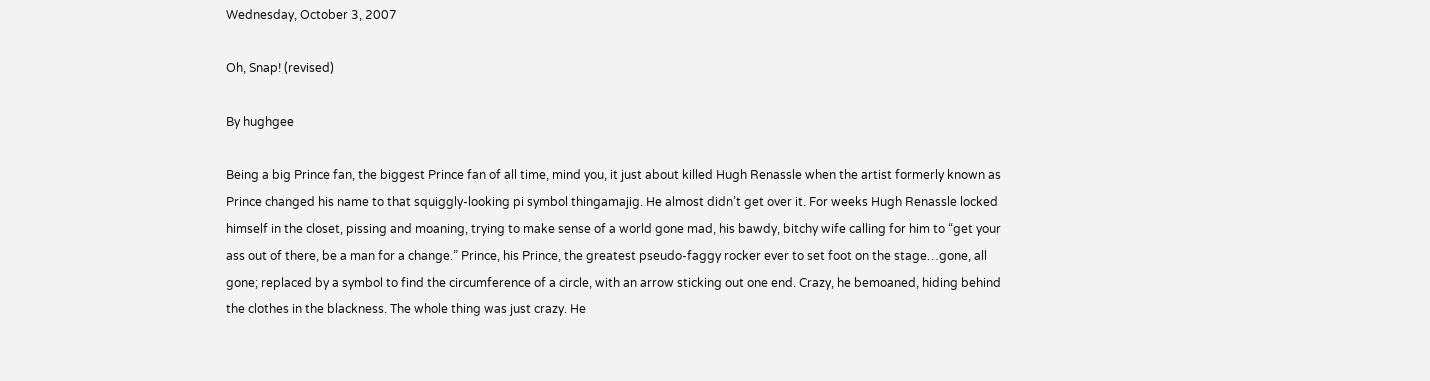Wednesday, October 3, 2007

Oh, Snap! (revised)

By hughgee

Being a big Prince fan, the biggest Prince fan of all time, mind you, it just about killed Hugh Renassle when the artist formerly known as Prince changed his name to that squiggly-looking pi symbol thingamajig. He almost didn’t get over it. For weeks Hugh Renassle locked himself in the closet, pissing and moaning, trying to make sense of a world gone mad, his bawdy, bitchy wife calling for him to “get your ass out of there, be a man for a change.” Prince, his Prince, the greatest pseudo-faggy rocker ever to set foot on the stage…gone, all gone; replaced by a symbol to find the circumference of a circle, with an arrow sticking out one end. Crazy, he bemoaned, hiding behind the clothes in the blackness. The whole thing was just crazy. He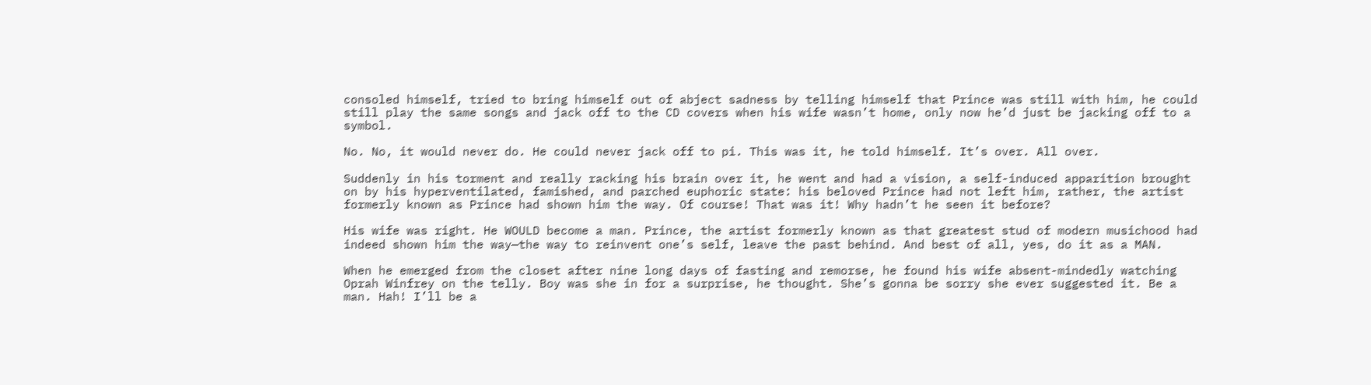consoled himself, tried to bring himself out of abject sadness by telling himself that Prince was still with him, he could still play the same songs and jack off to the CD covers when his wife wasn’t home, only now he’d just be jacking off to a symbol.

No. No, it would never do. He could never jack off to pi. This was it, he told himself. It’s over. All over.

Suddenly in his torment and really racking his brain over it, he went and had a vision, a self-induced apparition brought on by his hyperventilated, famished, and parched euphoric state: his beloved Prince had not left him, rather, the artist formerly known as Prince had shown him the way. Of course! That was it! Why hadn’t he seen it before?

His wife was right. He WOULD become a man. Prince, the artist formerly known as that greatest stud of modern musichood had indeed shown him the way—the way to reinvent one’s self, leave the past behind. And best of all, yes, do it as a MAN.

When he emerged from the closet after nine long days of fasting and remorse, he found his wife absent-mindedly watching Oprah Winfrey on the telly. Boy was she in for a surprise, he thought. She’s gonna be sorry she ever suggested it. Be a man. Hah! I’ll be a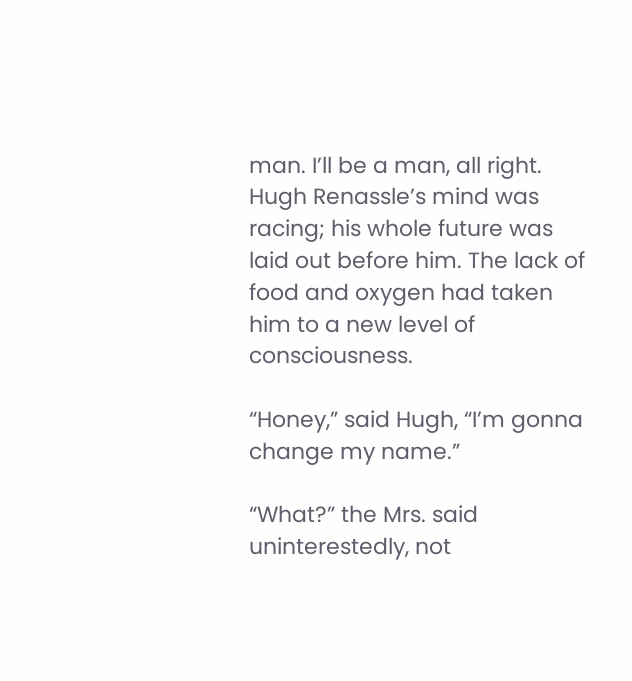man. I’ll be a man, all right. Hugh Renassle’s mind was racing; his whole future was laid out before him. The lack of food and oxygen had taken him to a new level of consciousness.

“Honey,” said Hugh, “I’m gonna change my name.”

“What?” the Mrs. said uninterestedly, not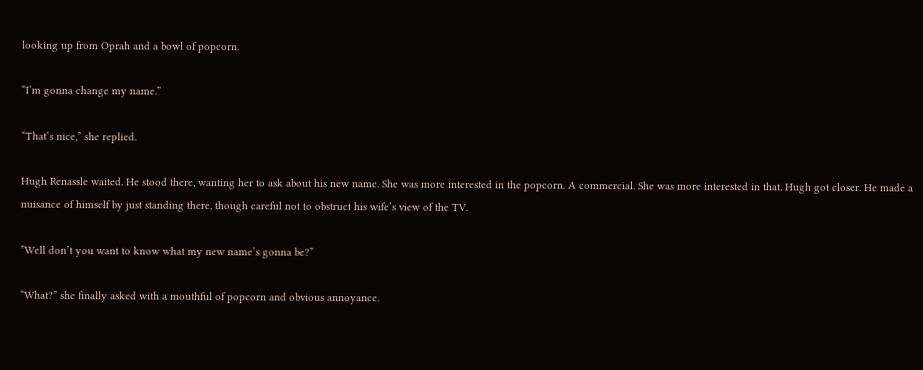looking up from Oprah and a bowl of popcorn.

“I’m gonna change my name.”

“That’s nice,” she replied.

Hugh Renassle waited. He stood there, wanting her to ask about his new name. She was more interested in the popcorn. A commercial. She was more interested in that. Hugh got closer. He made a nuisance of himself by just standing there, though careful not to obstruct his wife’s view of the TV.

”Well don’t you want to know what my new name’s gonna be?”

“What?” she finally asked with a mouthful of popcorn and obvious annoyance.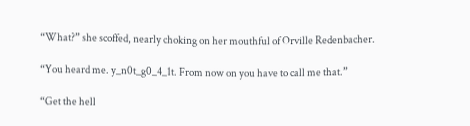“What?” she scoffed, nearly choking on her mouthful of Orville Redenbacher.

“You heard me. y_n0t_g0_4_1t. From now on you have to call me that.”

“Get the hell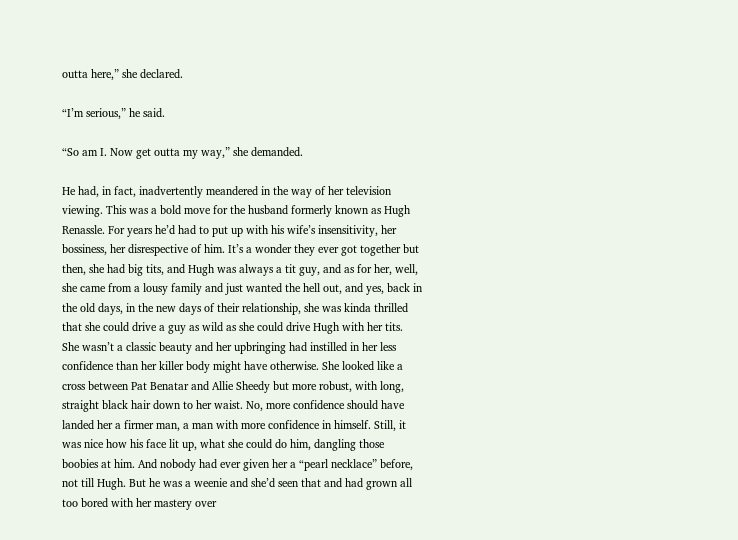outta here,” she declared.

“I’m serious,” he said.

“So am I. Now get outta my way,” she demanded.

He had, in fact, inadvertently meandered in the way of her television viewing. This was a bold move for the husband formerly known as Hugh Renassle. For years he’d had to put up with his wife’s insensitivity, her bossiness, her disrespective of him. It’s a wonder they ever got together but then, she had big tits, and Hugh was always a tit guy, and as for her, well, she came from a lousy family and just wanted the hell out, and yes, back in the old days, in the new days of their relationship, she was kinda thrilled that she could drive a guy as wild as she could drive Hugh with her tits. She wasn’t a classic beauty and her upbringing had instilled in her less confidence than her killer body might have otherwise. She looked like a cross between Pat Benatar and Allie Sheedy but more robust, with long, straight black hair down to her waist. No, more confidence should have landed her a firmer man, a man with more confidence in himself. Still, it was nice how his face lit up, what she could do him, dangling those boobies at him. And nobody had ever given her a “pearl necklace” before, not till Hugh. But he was a weenie and she’d seen that and had grown all too bored with her mastery over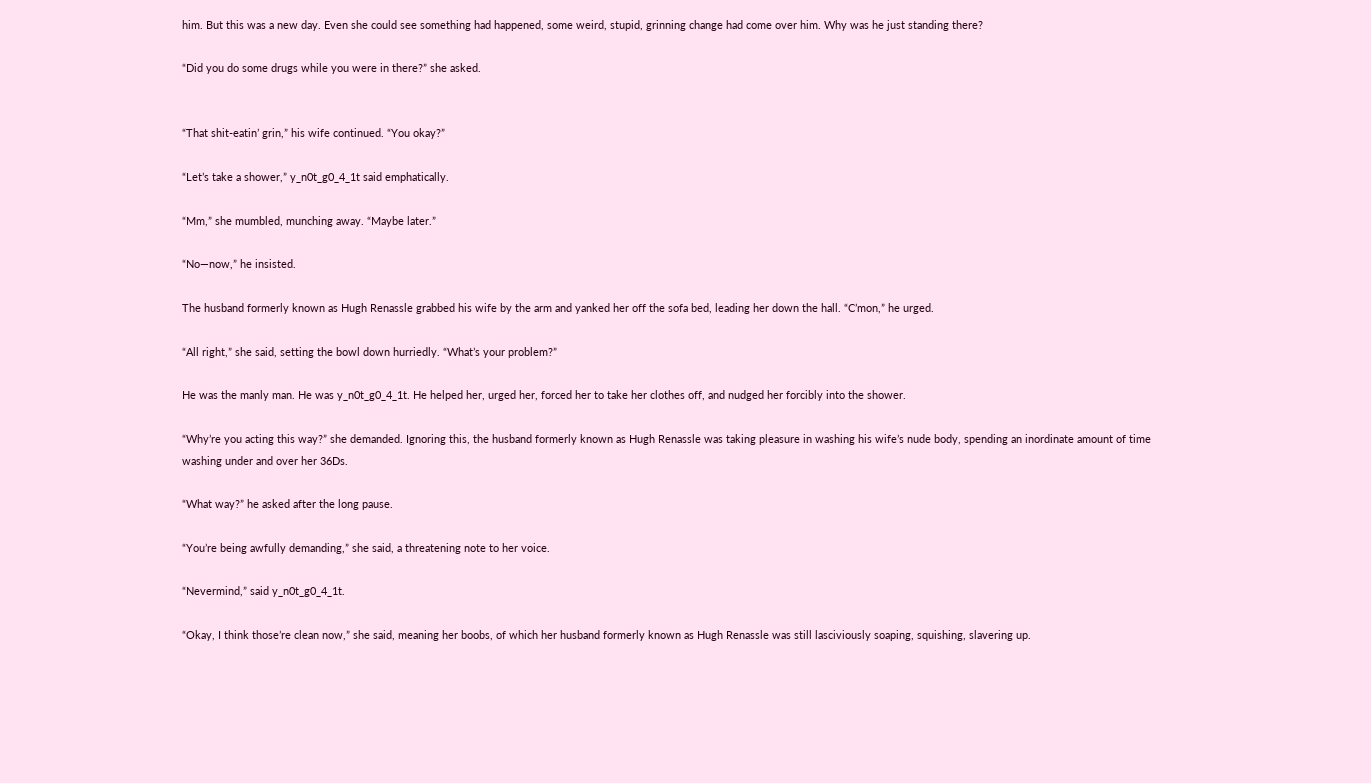him. But this was a new day. Even she could see something had happened, some weird, stupid, grinning change had come over him. Why was he just standing there?

“Did you do some drugs while you were in there?” she asked.


“That shit-eatin’ grin,” his wife continued. “You okay?”

“Let’s take a shower,” y_n0t_g0_4_1t said emphatically.

“Mm,” she mumbled, munching away. “Maybe later.”

“No—now,” he insisted.

The husband formerly known as Hugh Renassle grabbed his wife by the arm and yanked her off the sofa bed, leading her down the hall. “C’mon,” he urged.

“All right,” she said, setting the bowl down hurriedly. “What’s your problem?”

He was the manly man. He was y_n0t_g0_4_1t. He helped her, urged her, forced her to take her clothes off, and nudged her forcibly into the shower.

“Why’re you acting this way?” she demanded. Ignoring this, the husband formerly known as Hugh Renassle was taking pleasure in washing his wife’s nude body, spending an inordinate amount of time washing under and over her 36Ds.

“What way?” he asked after the long pause.

“You’re being awfully demanding,” she said, a threatening note to her voice.

“Nevermind,” said y_n0t_g0_4_1t.

“Okay, I think those’re clean now,” she said, meaning her boobs, of which her husband formerly known as Hugh Renassle was still lasciviously soaping, squishing, slavering up.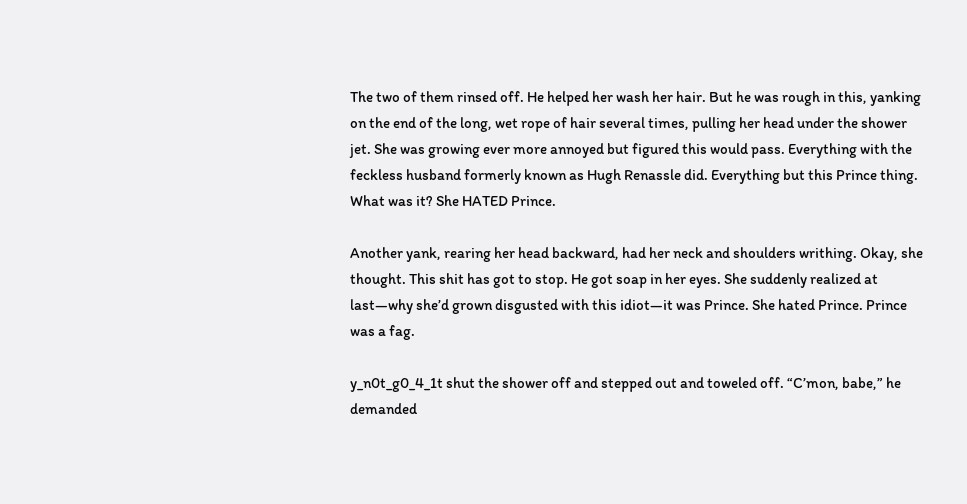The two of them rinsed off. He helped her wash her hair. But he was rough in this, yanking on the end of the long, wet rope of hair several times, pulling her head under the shower jet. She was growing ever more annoyed but figured this would pass. Everything with the feckless husband formerly known as Hugh Renassle did. Everything but this Prince thing. What was it? She HATED Prince.

Another yank, rearing her head backward, had her neck and shoulders writhing. Okay, she thought. This shit has got to stop. He got soap in her eyes. She suddenly realized at last—why she’d grown disgusted with this idiot—it was Prince. She hated Prince. Prince was a fag.

y_n0t_g0_4_1t shut the shower off and stepped out and toweled off. “C’mon, babe,” he demanded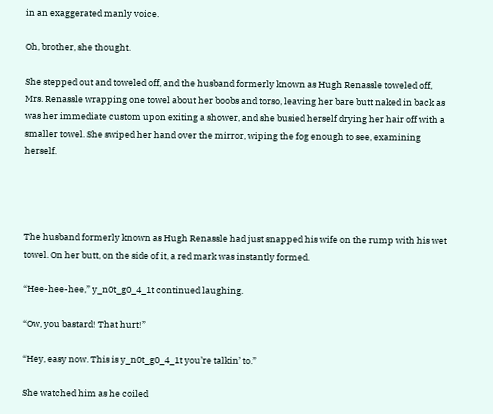in an exaggerated manly voice.

Oh, brother, she thought.

She stepped out and toweled off, and the husband formerly known as Hugh Renassle toweled off, Mrs. Renassle wrapping one towel about her boobs and torso, leaving her bare butt naked in back as was her immediate custom upon exiting a shower, and she busied herself drying her hair off with a smaller towel. She swiped her hand over the mirror, wiping the fog enough to see, examining herself.




The husband formerly known as Hugh Renassle had just snapped his wife on the rump with his wet towel. On her butt, on the side of it, a red mark was instantly formed.

“Hee-hee-hee,” y_n0t_g0_4_1t continued laughing.

“Ow, you bastard! That hurt!”

“Hey, easy now. This is y_n0t_g0_4_1t you’re talkin’ to.”

She watched him as he coiled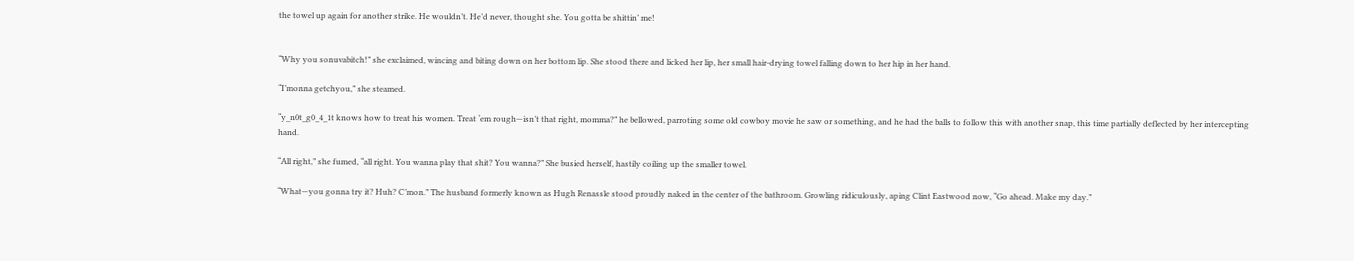the towel up again for another strike. He wouldn’t. He’d never, thought she. You gotta be shittin’ me!


“Why you sonuvabitch!” she exclaimed, wincing and biting down on her bottom lip. She stood there and licked her lip, her small hair-drying towel falling down to her hip in her hand.

“I’monna getchyou,” she steamed.

“y_n0t_g0_4_1t knows how to treat his women. Treat ‘em rough—isn’t that right, momma?” he bellowed, parroting some old cowboy movie he saw or something, and he had the balls to follow this with another snap, this time partially deflected by her intercepting hand.

“All right,” she fumed, “all right. You wanna play that shit? You wanna?” She busied herself, hastily coiling up the smaller towel.

“What—you gonna try it? Huh? C’mon.” The husband formerly known as Hugh Renassle stood proudly naked in the center of the bathroom. Growling ridiculously, aping Clint Eastwood now, “Go ahead. Make my day.”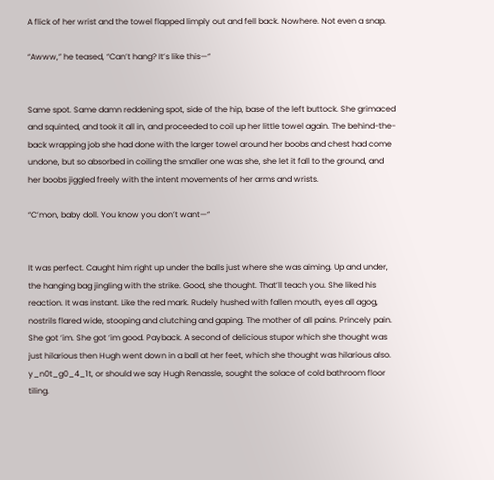A flick of her wrist and the towel flapped limply out and fell back. Nowhere. Not even a snap.

“Awww,” he teased, “Can’t hang? It’s like this—“


Same spot. Same damn reddening spot, side of the hip, base of the left buttock. She grimaced and squinted, and took it all in, and proceeded to coil up her little towel again. The behind-the-back wrapping job she had done with the larger towel around her boobs and chest had come undone, but so absorbed in coiling the smaller one was she, she let it fall to the ground, and her boobs jiggled freely with the intent movements of her arms and wrists.

“C’mon, baby doll. You know you don’t want—“


It was perfect. Caught him right up under the balls just where she was aiming. Up and under, the hanging bag jingling with the strike. Good, she thought. That’ll teach you. She liked his reaction. It was instant. Like the red mark. Rudely hushed with fallen mouth, eyes all agog, nostrils flared wide, stooping and clutching and gaping. The mother of all pains. Princely pain. She got ‘im. She got ‘im good. Payback. A second of delicious stupor which she thought was just hilarious then Hugh went down in a ball at her feet, which she thought was hilarious also. y_n0t_g0_4_1t, or should we say Hugh Renassle, sought the solace of cold bathroom floor tiling.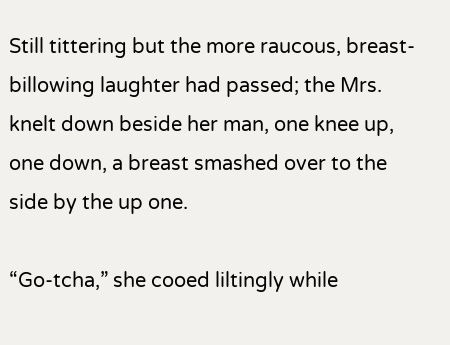Still tittering but the more raucous, breast-billowing laughter had passed; the Mrs. knelt down beside her man, one knee up, one down, a breast smashed over to the side by the up one.

“Go-tcha,” she cooed liltingly while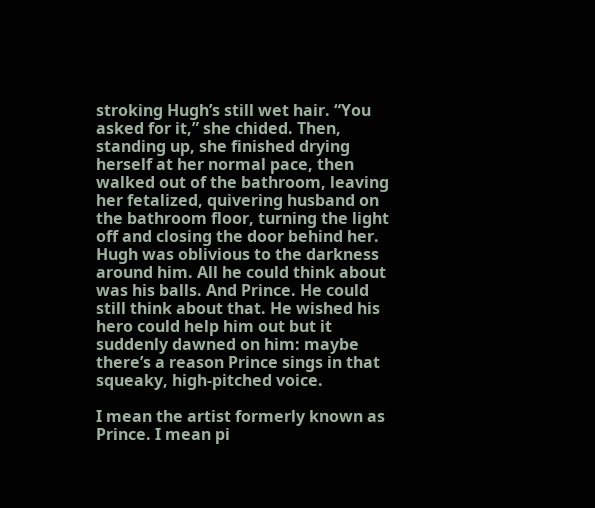stroking Hugh’s still wet hair. “You asked for it,” she chided. Then, standing up, she finished drying herself at her normal pace, then walked out of the bathroom, leaving her fetalized, quivering husband on the bathroom floor, turning the light off and closing the door behind her. Hugh was oblivious to the darkness around him. All he could think about was his balls. And Prince. He could still think about that. He wished his hero could help him out but it suddenly dawned on him: maybe there’s a reason Prince sings in that squeaky, high-pitched voice.

I mean the artist formerly known as Prince. I mean pi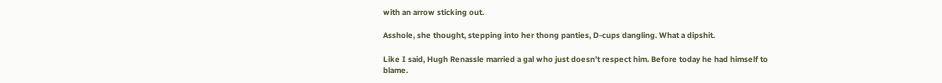with an arrow sticking out.

Asshole, she thought, stepping into her thong panties, D-cups dangling. What a dipshit.

Like I said, Hugh Renassle married a gal who just doesn’t respect him. Before today he had himself to blame.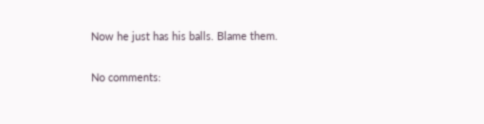Now he just has his balls. Blame them.

No comments: